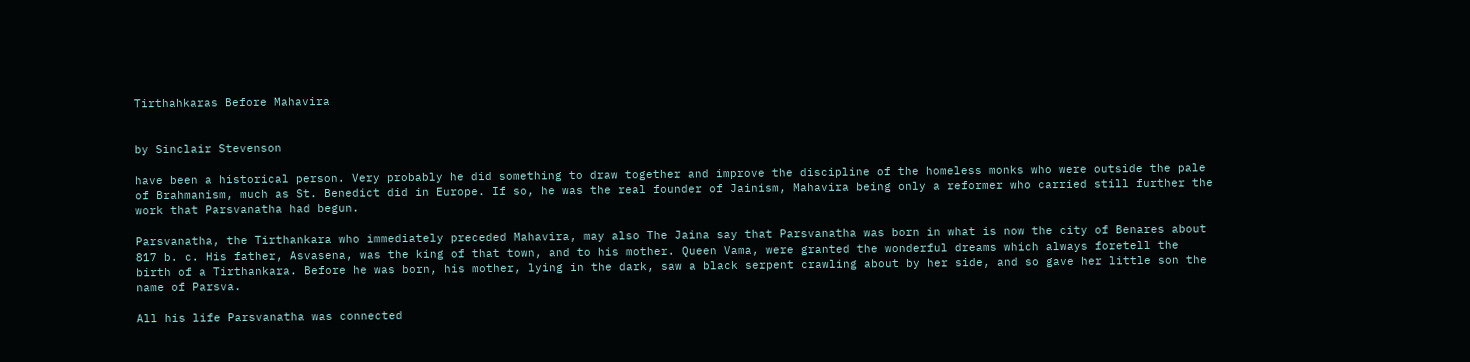Tirthahkaras Before Mahavira


by Sinclair Stevenson

have been a historical person. Very probably he did something to draw together and improve the discipline of the homeless monks who were outside the pale of Brahmanism, much as St. Benedict did in Europe. If so, he was the real founder of Jainism, Mahavira being only a reformer who carried still further the work that Parsvanatha had begun.

Parsvanatha, the Tirthankara who immediately preceded Mahavira, may also The Jaina say that Parsvanatha was born in what is now the city of Benares about 817 b. c. His father, Asvasena, was the king of that town, and to his mother. Queen Vama, were granted the wonderful dreams which always foretell the birth of a Tirthankara. Before he was born, his mother, lying in the dark, saw a black serpent crawling about by her side, and so gave her little son the name of Parsva.

All his life Parsvanatha was connected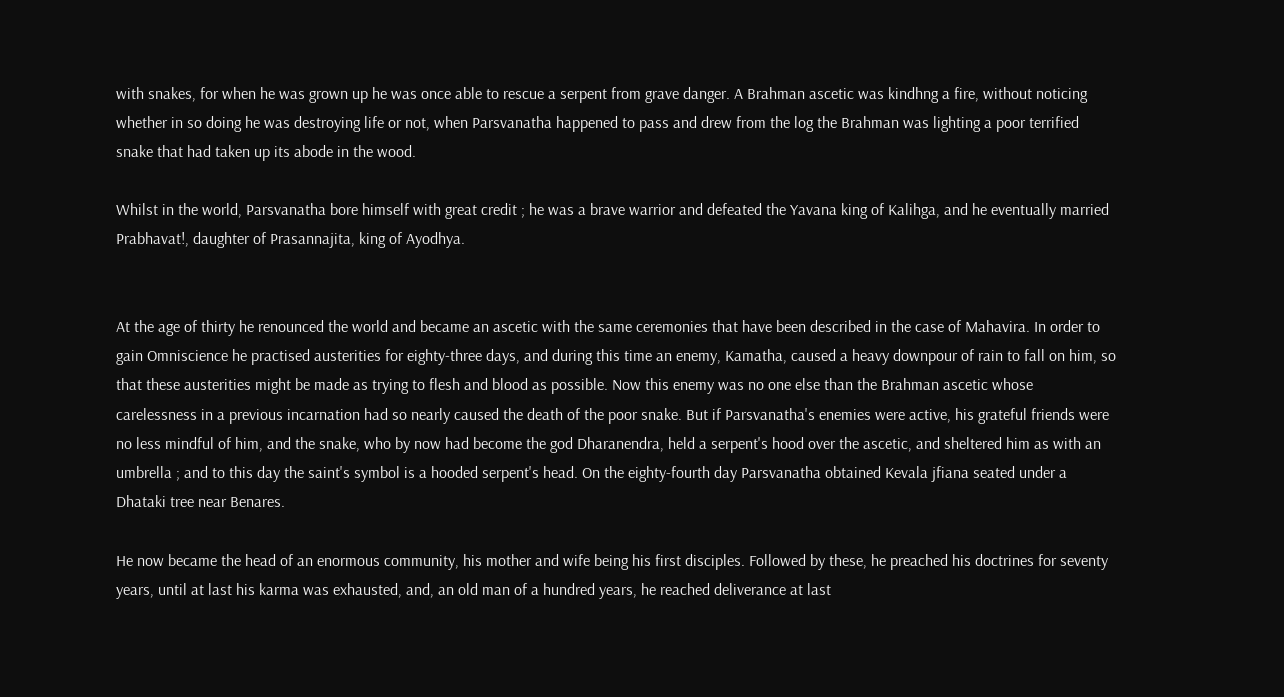with snakes, for when he was grown up he was once able to rescue a serpent from grave danger. A Brahman ascetic was kindhng a fire, without noticing whether in so doing he was destroying life or not, when Parsvanatha happened to pass and drew from the log the Brahman was lighting a poor terrified snake that had taken up its abode in the wood.

Whilst in the world, Parsvanatha bore himself with great credit ; he was a brave warrior and defeated the Yavana king of Kalihga, and he eventually married Prabhavat!, daughter of Prasannajita, king of Ayodhya.


At the age of thirty he renounced the world and became an ascetic with the same ceremonies that have been described in the case of Mahavira. In order to gain Omniscience he practised austerities for eighty-three days, and during this time an enemy, Kamatha, caused a heavy downpour of rain to fall on him, so that these austerities might be made as trying to flesh and blood as possible. Now this enemy was no one else than the Brahman ascetic whose carelessness in a previous incarnation had so nearly caused the death of the poor snake. But if Parsvanatha's enemies were active, his grateful friends were no less mindful of him, and the snake, who by now had become the god Dharanendra, held a serpent's hood over the ascetic, and sheltered him as with an umbrella ; and to this day the saint's symbol is a hooded serpent's head. On the eighty-fourth day Parsvanatha obtained Kevala jfiana seated under a Dhataki tree near Benares.

He now became the head of an enormous community, his mother and wife being his first disciples. Followed by these, he preached his doctrines for seventy years, until at last his karma was exhausted, and, an old man of a hundred years, he reached deliverance at last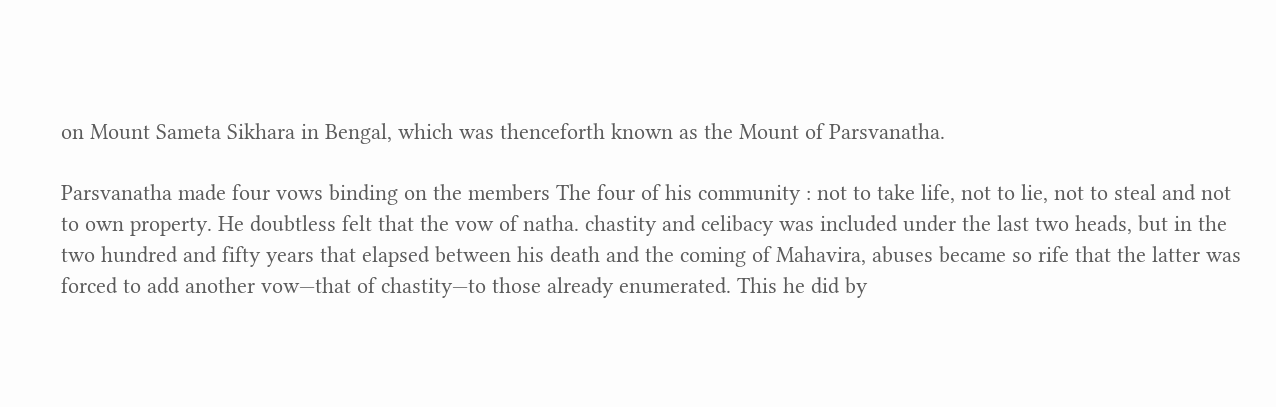on Mount Sameta Sikhara in Bengal, which was thenceforth known as the Mount of Parsvanatha.

Parsvanatha made four vows binding on the members The four of his community : not to take life, not to lie, not to steal and not to own property. He doubtless felt that the vow of natha. chastity and celibacy was included under the last two heads, but in the two hundred and fifty years that elapsed between his death and the coming of Mahavira, abuses became so rife that the latter was forced to add another vow—that of chastity—to those already enumerated. This he did by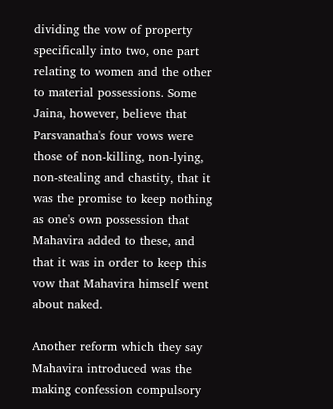dividing the vow of property specifically into two, one part relating to women and the other to material possessions. Some Jaina, however, believe that Parsvanatha's four vows were those of non-killing, non-lying, non-stealing and chastity, that it was the promise to keep nothing as one's own possession that Mahavira added to these, and that it was in order to keep this vow that Mahavira himself went about naked.

Another reform which they say Mahavira introduced was the making confession compulsory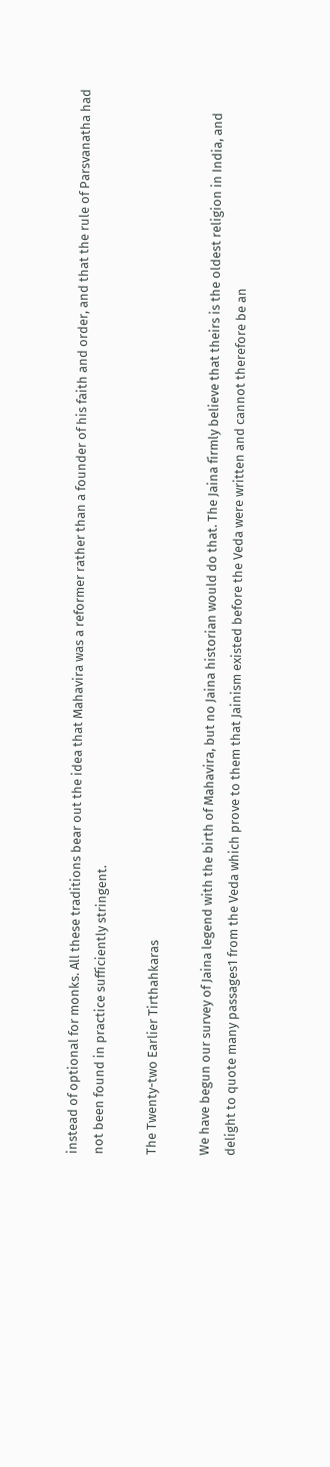instead of optional for monks. All these traditions bear out the idea that Mahavira was a reformer rather than a founder of his faith and order, and that the rule of Parsvanatha had not been found in practice sufficiently stringent.

The Twenty-two Earlier Tirthahkaras

We have begun our survey of Jaina legend with the birth of Mahavira, but no Jaina historian would do that. The Jaina firmly believe that theirs is the oldest religion in India, and delight to quote many passages1 from the Veda which prove to them that Jainism existed before the Veda were written and cannot therefore be an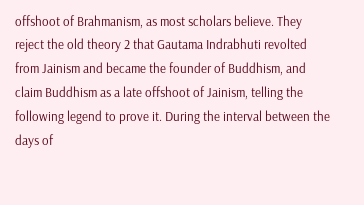offshoot of Brahmanism, as most scholars believe. They reject the old theory 2 that Gautama Indrabhuti revolted from Jainism and became the founder of Buddhism, and claim Buddhism as a late offshoot of Jainism, telling the following legend to prove it. During the interval between the days of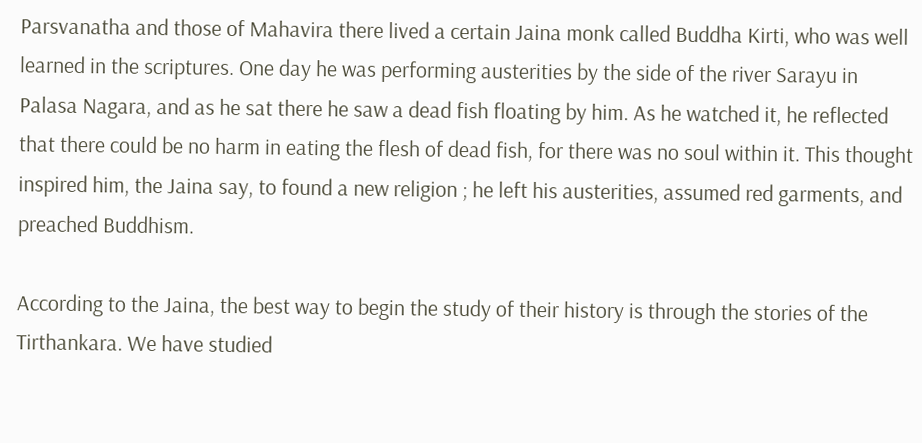Parsvanatha and those of Mahavira there lived a certain Jaina monk called Buddha Kirti, who was well learned in the scriptures. One day he was performing austerities by the side of the river Sarayu in Palasa Nagara, and as he sat there he saw a dead fish floating by him. As he watched it, he reflected that there could be no harm in eating the flesh of dead fish, for there was no soul within it. This thought inspired him, the Jaina say, to found a new religion ; he left his austerities, assumed red garments, and preached Buddhism.

According to the Jaina, the best way to begin the study of their history is through the stories of the Tirthankara. We have studied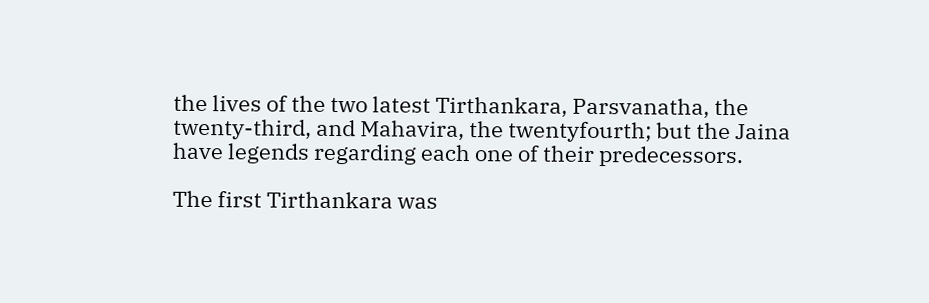the lives of the two latest Tirthankara, Parsvanatha, the twenty-third, and Mahavira, the twentyfourth; but the Jaina have legends regarding each one of their predecessors.

The first Tirthankara was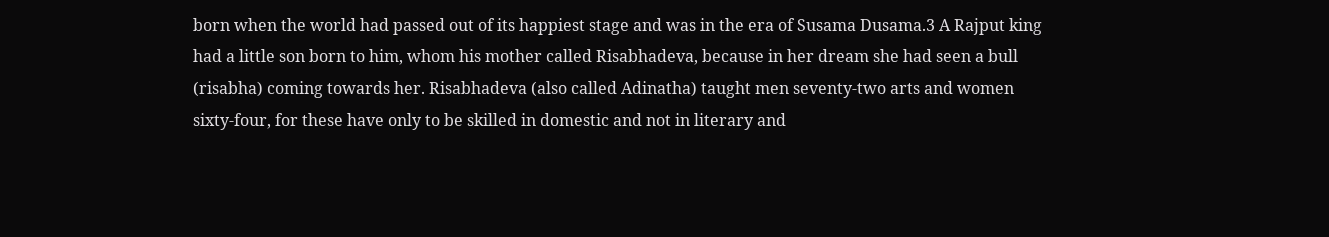born when the world had passed out of its happiest stage and was in the era of Susama Dusama.3 A Rajput king had a little son born to him, whom his mother called Risabhadeva, because in her dream she had seen a bull (risabha) coming towards her. Risabhadeva (also called Adinatha) taught men seventy-two arts and women sixty-four, for these have only to be skilled in domestic and not in literary and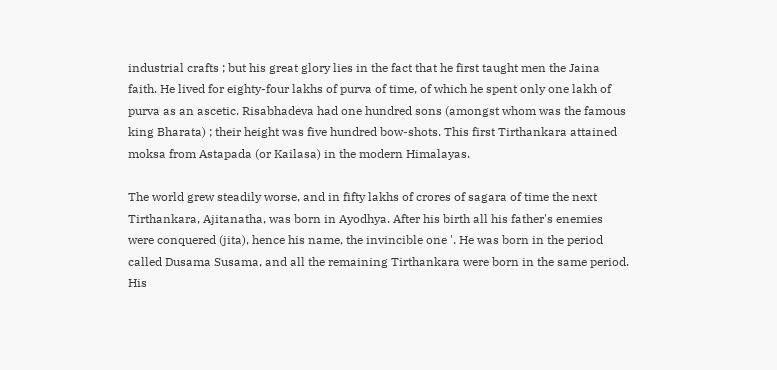industrial crafts ; but his great glory lies in the fact that he first taught men the Jaina faith. He lived for eighty-four lakhs of purva of time, of which he spent only one lakh of purva as an ascetic. Risabhadeva had one hundred sons (amongst whom was the famous king Bharata) ; their height was five hundred bow-shots. This first Tirthankara attained moksa from Astapada (or Kailasa) in the modern Himalayas.

The world grew steadily worse, and in fifty lakhs of crores of sagara of time the next Tirthankara, Ajitanatha, was born in Ayodhya. After his birth all his father's enemies were conquered (jita), hence his name, the invincible one '. He was born in the period called Dusama Susama, and all the remaining Tirthankara were born in the same period. His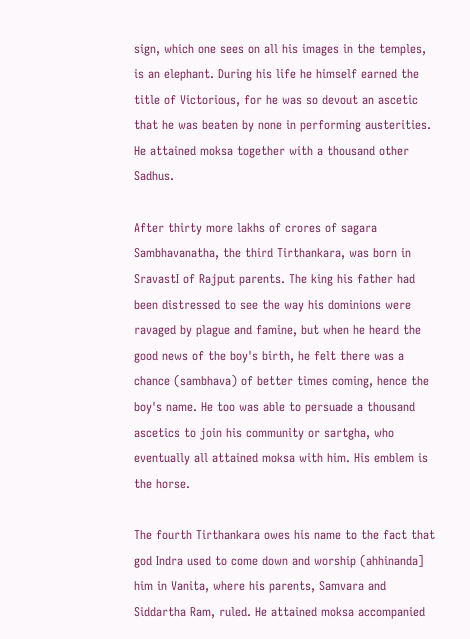sign, which one sees on all his images in the temples, is an elephant. During his life he himself earned the title of Victorious, for he was so devout an ascetic that he was beaten by none in performing austerities. He attained moksa together with a thousand other Sadhus.

After thirty more lakhs of crores of sagara Sambhavanatha, the third Tirthankara, was born in SravastI of Rajput parents. The king his father had been distressed to see the way his dominions were ravaged by plague and famine, but when he heard the good news of the boy's birth, he felt there was a chance (sambhava) of better times coming, hence the boy's name. He too was able to persuade a thousand ascetics to join his community or sartgha, who eventually all attained moksa with him. His emblem is the horse.

The fourth Tirthankara owes his name to the fact that god Indra used to come down and worship (ahhinanda] him in Vanita, where his parents, Samvara and Siddartha Ram, ruled. He attained moksa accompanied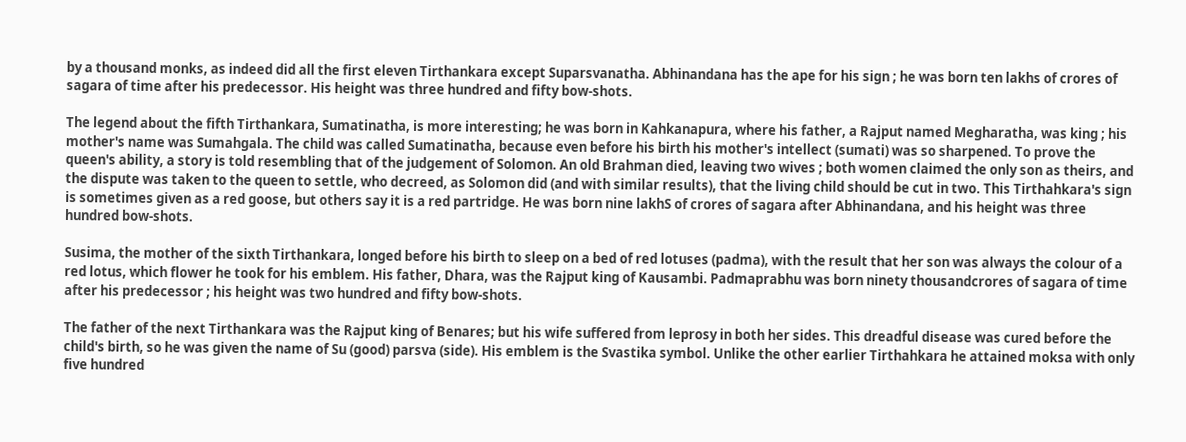by a thousand monks, as indeed did all the first eleven Tirthankara except Suparsvanatha. Abhinandana has the ape for his sign ; he was born ten lakhs of crores of sagara of time after his predecessor. His height was three hundred and fifty bow-shots.

The legend about the fifth Tirthankara, Sumatinatha, is more interesting; he was born in Kahkanapura, where his father, a Rajput named Megharatha, was king ; his mother's name was Sumahgala. The child was called Sumatinatha, because even before his birth his mother's intellect (sumati) was so sharpened. To prove the queen's ability, a story is told resembling that of the judgement of Solomon. An old Brahman died, leaving two wives ; both women claimed the only son as theirs, and the dispute was taken to the queen to settle, who decreed, as Solomon did (and with similar results), that the living child should be cut in two. This Tirthahkara's sign is sometimes given as a red goose, but others say it is a red partridge. He was born nine lakhS of crores of sagara after Abhinandana, and his height was three hundred bow-shots.

Susima, the mother of the sixth Tirthankara, longed before his birth to sleep on a bed of red lotuses (padma), with the result that her son was always the colour of a red lotus, which flower he took for his emblem. His father, Dhara, was the Rajput king of Kausambi. Padmaprabhu was born ninety thousandcrores of sagara of time after his predecessor ; his height was two hundred and fifty bow-shots.

The father of the next Tirthankara was the Rajput king of Benares; but his wife suffered from leprosy in both her sides. This dreadful disease was cured before the child's birth, so he was given the name of Su (good) parsva (side). His emblem is the Svastika symbol. Unlike the other earlier Tirthahkara he attained moksa with only five hundred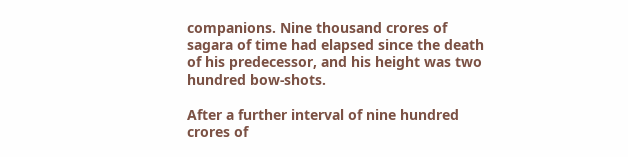companions. Nine thousand crores of sagara of time had elapsed since the death of his predecessor, and his height was two hundred bow-shots.

After a further interval of nine hundred crores of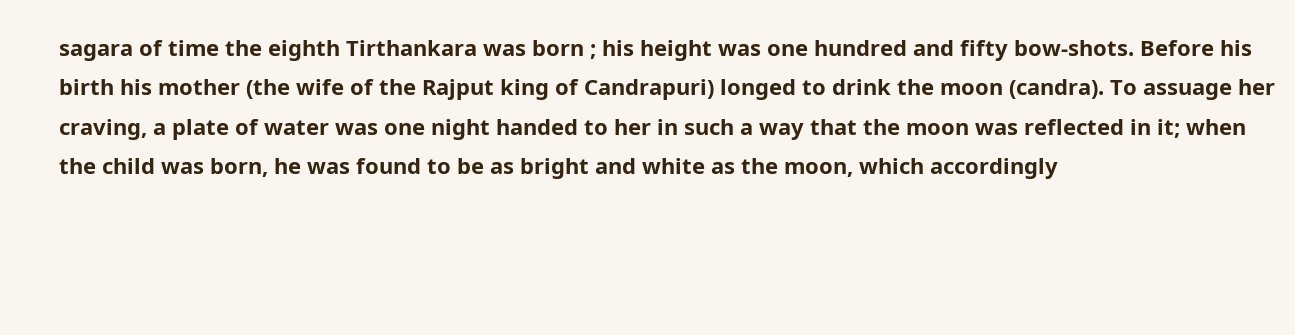sagara of time the eighth Tirthankara was born ; his height was one hundred and fifty bow-shots. Before his birth his mother (the wife of the Rajput king of Candrapuri) longed to drink the moon (candra). To assuage her craving, a plate of water was one night handed to her in such a way that the moon was reflected in it; when the child was born, he was found to be as bright and white as the moon, which accordingly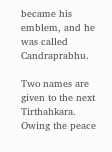became his emblem, and he was called Candraprabhu.

Two names are given to the next Tirthahkara. Owing the peace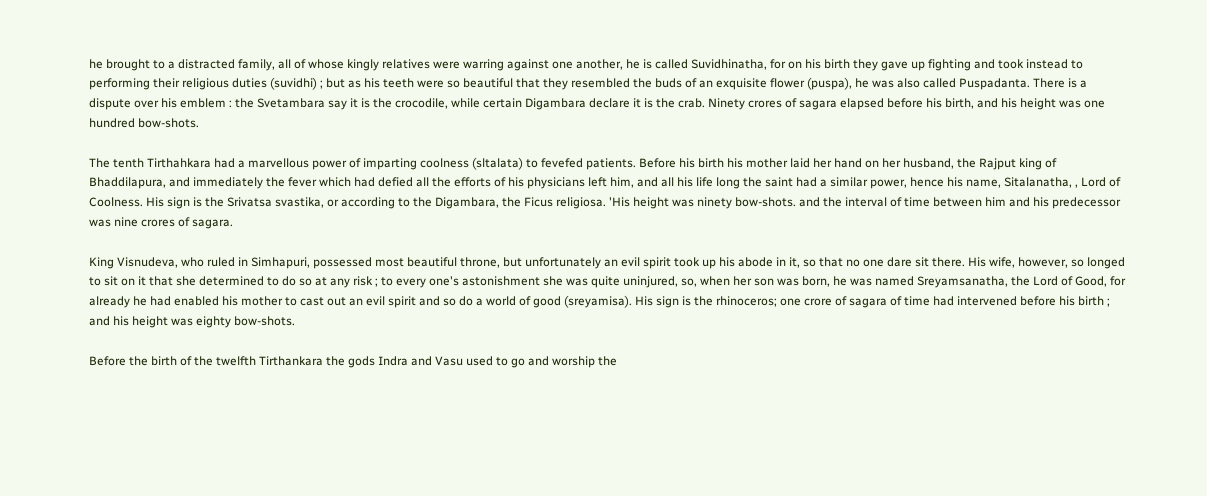he brought to a distracted family, all of whose kingly relatives were warring against one another, he is called Suvidhinatha, for on his birth they gave up fighting and took instead to performing their religious duties (suvidhi) ; but as his teeth were so beautiful that they resembled the buds of an exquisite flower (puspa), he was also called Puspadanta. There is a dispute over his emblem : the Svetambara say it is the crocodile, while certain Digambara declare it is the crab. Ninety crores of sagara elapsed before his birth, and his height was one hundred bow-shots.

The tenth Tirthahkara had a marvellous power of imparting coolness (sltalata) to fevefed patients. Before his birth his mother laid her hand on her husband, the Rajput king of Bhaddilapura, and immediately the fever which had defied all the efforts of his physicians left him, and all his life long the saint had a similar power, hence his name, Sitalanatha, , Lord of Coolness. His sign is the Srivatsa svastika, or according to the Digambara, the Ficus religiosa. 'His height was ninety bow-shots. and the interval of time between him and his predecessor was nine crores of sagara.

King Visnudeva, who ruled in Simhapuri, possessed most beautiful throne, but unfortunately an evil spirit took up his abode in it, so that no one dare sit there. His wife, however, so longed to sit on it that she determined to do so at any risk ; to every one's astonishment she was quite uninjured, so, when her son was born, he was named Sreyamsanatha, the Lord of Good, for already he had enabled his mother to cast out an evil spirit and so do a world of good (sreyamisa). His sign is the rhinoceros; one crore of sagara of time had intervened before his birth ; and his height was eighty bow-shots.

Before the birth of the twelfth Tirthankara the gods Indra and Vasu used to go and worship the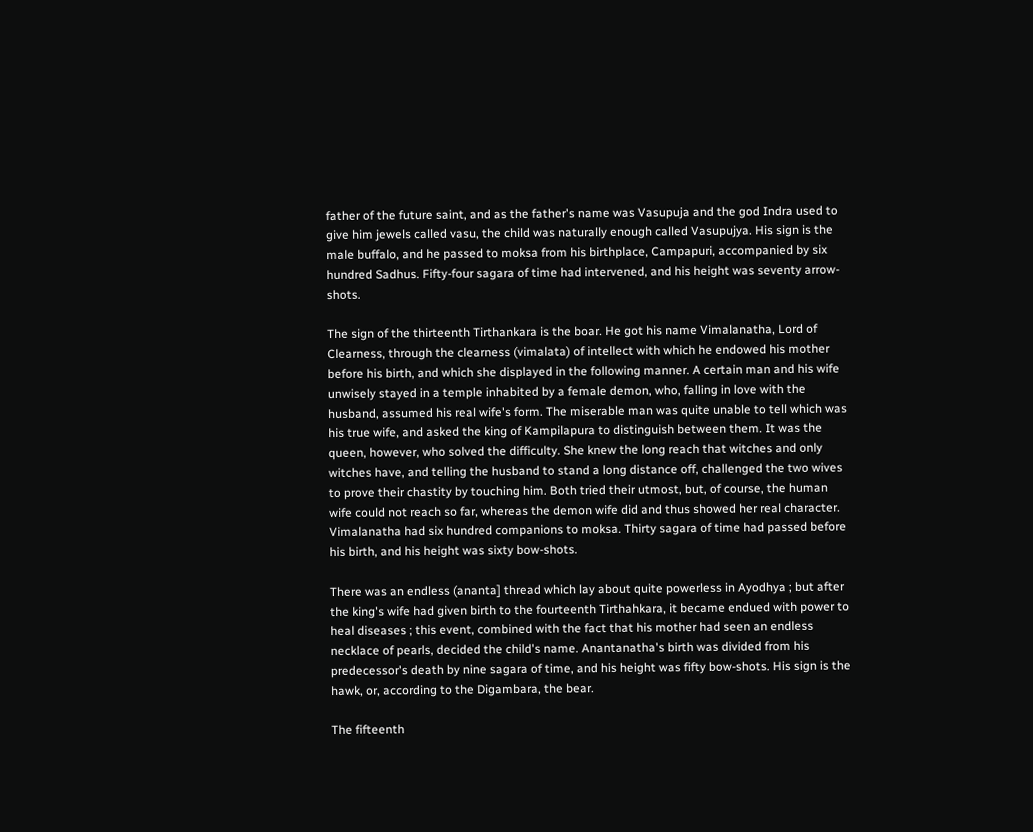father of the future saint, and as the father's name was Vasupuja and the god Indra used to give him jewels called vasu, the child was naturally enough called Vasupujya. His sign is the male buffalo, and he passed to moksa from his birthplace, Campapuri, accompanied by six hundred Sadhus. Fifty-four sagara of time had intervened, and his height was seventy arrow-shots.

The sign of the thirteenth Tirthankara is the boar. He got his name Vimalanatha, Lord of Clearness, through the clearness (vimalata) of intellect with which he endowed his mother before his birth, and which she displayed in the following manner. A certain man and his wife unwisely stayed in a temple inhabited by a female demon, who, falling in love with the husband, assumed his real wife's form. The miserable man was quite unable to tell which was his true wife, and asked the king of Kampilapura to distinguish between them. It was the queen, however, who solved the difficulty. She knew the long reach that witches and only witches have, and telling the husband to stand a long distance off, challenged the two wives to prove their chastity by touching him. Both tried their utmost, but, of course, the human wife could not reach so far, whereas the demon wife did and thus showed her real character. Vimalanatha had six hundred companions to moksa. Thirty sagara of time had passed before his birth, and his height was sixty bow-shots.

There was an endless (ananta] thread which lay about quite powerless in Ayodhya ; but after the king's wife had given birth to the fourteenth Tirthahkara, it became endued with power to heal diseases ; this event, combined with the fact that his mother had seen an endless necklace of pearls, decided the child's name. Anantanatha's birth was divided from his predecessor's death by nine sagara of time, and his height was fifty bow-shots. His sign is the hawk, or, according to the Digambara, the bear.

The fifteenth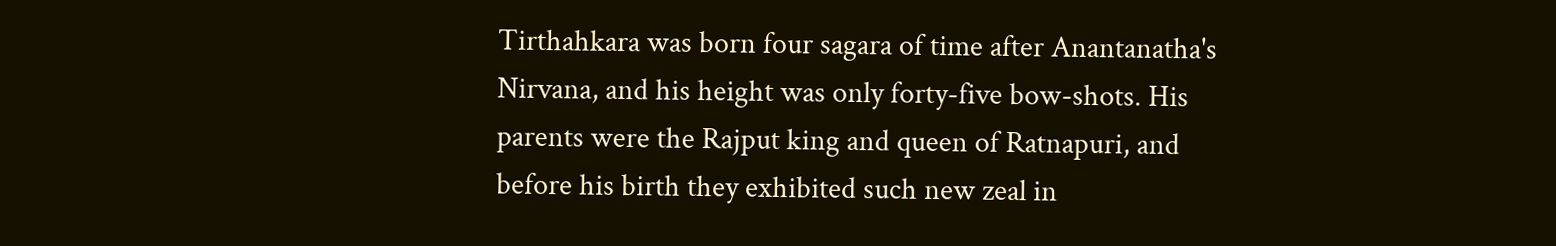Tirthahkara was born four sagara of time after Anantanatha's Nirvana, and his height was only forty-five bow-shots. His parents were the Rajput king and queen of Ratnapuri, and before his birth they exhibited such new zeal in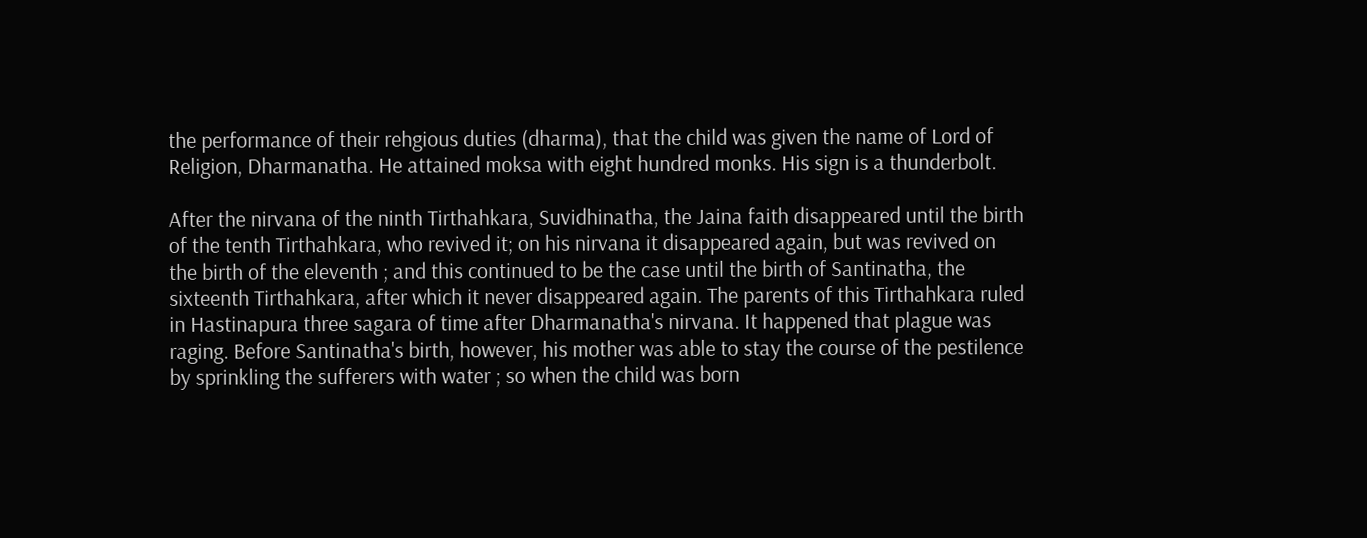the performance of their rehgious duties (dharma), that the child was given the name of Lord of Religion, Dharmanatha. He attained moksa with eight hundred monks. His sign is a thunderbolt.

After the nirvana of the ninth Tirthahkara, Suvidhinatha, the Jaina faith disappeared until the birth of the tenth Tirthahkara, who revived it; on his nirvana it disappeared again, but was revived on the birth of the eleventh ; and this continued to be the case until the birth of Santinatha, the sixteenth Tirthahkara, after which it never disappeared again. The parents of this Tirthahkara ruled in Hastinapura three sagara of time after Dharmanatha's nirvana. It happened that plague was raging. Before Santinatha's birth, however, his mother was able to stay the course of the pestilence by sprinkling the sufferers with water ; so when the child was born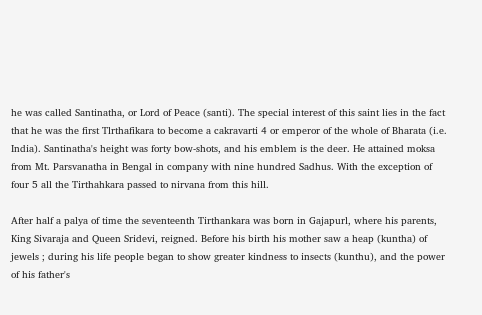he was called Santinatha, or Lord of Peace (santi). The special interest of this saint lies in the fact that he was the first Tlrthafikara to become a cakravarti 4 or emperor of the whole of Bharata (i.e. India). Santinatha's height was forty bow-shots, and his emblem is the deer. He attained moksa from Mt. Parsvanatha in Bengal in company with nine hundred Sadhus. With the exception of four 5 all the Tirthahkara passed to nirvana from this hill.

After half a palya of time the seventeenth Tirthankara was born in Gajapurl, where his parents, King Sivaraja and Queen Sridevi, reigned. Before his birth his mother saw a heap (kuntha) of jewels ; during his life people began to show greater kindness to insects (kunthu), and the power of his father's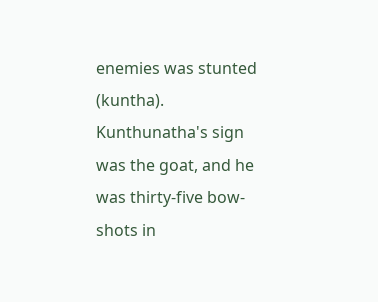enemies was stunted (kuntha). Kunthunatha's sign was the goat, and he was thirty-five bow-shots in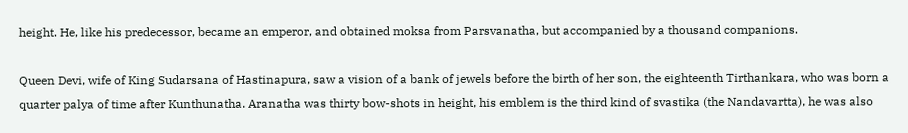height. He, like his predecessor, became an emperor, and obtained moksa from Parsvanatha, but accompanied by a thousand companions.

Queen Devi, wife of King Sudarsana of Hastinapura, saw a vision of a bank of jewels before the birth of her son, the eighteenth Tirthankara, who was born a quarter palya of time after Kunthunatha. Aranatha was thirty bow-shots in height, his emblem is the third kind of svastika (the Nandavartta), he was also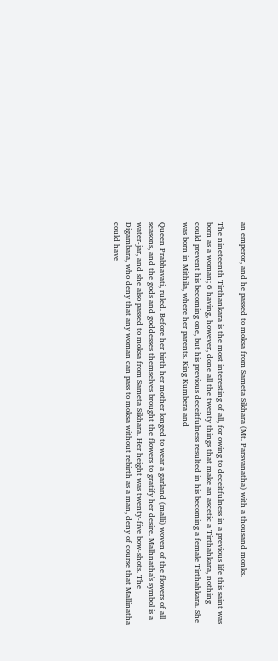an emperor, and he passed to moksa from Sameta Sikhara (Mt. Parsvanatha) with a thousand monks.

The nineteenth Tirthankara is the most interesting of all, for owing to deceitfulness in a previous life this saint was born as a woman; 6 having, however, done all the twenty things that make an ascetic a Tirthahkara, nothing could prevent his becoming one, but his previous deceitfulness resulted in his becoming a female Tirthahkara. She was born in Mithila, where her parents. King Kumbera and

Queen Prabhavati, ruled. Before her birth her mother longed to wear a garland (malli) woven of the flowers of all seasons, and the gods and goddesses themselves brought the flowers to gratify her desire. Malhnatha's symbol is a water-jar, and she also passed to moksa from Sameta Sikhara. Her height was twenty-five bow-shots. The Digambara, who deny that any woman can pass to moksa without rebirth as a man, deny of course that Mallinatha could have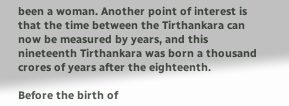been a woman. Another point of interest is that the time between the Tirthankara can now be measured by years, and this nineteenth Tirthankara was born a thousand crores of years after the eighteenth.

Before the birth of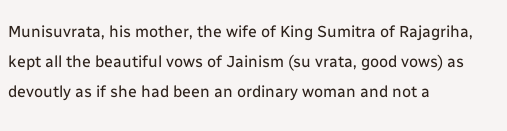Munisuvrata, his mother, the wife of King Sumitra of Rajagriha, kept all the beautiful vows of Jainism (su vrata, good vows) as devoutly as if she had been an ordinary woman and not a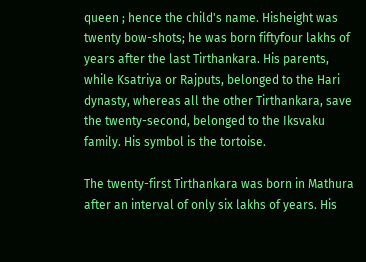queen ; hence the child's name. Hisheight was twenty bow-shots; he was born fiftyfour lakhs of years after the last Tirthankara. His parents, while Ksatriya or Rajputs, belonged to the Hari dynasty, whereas all the other Tirthankara, save the twenty-second, belonged to the Iksvaku family. His symbol is the tortoise.

The twenty-first Tirthankara was born in Mathura after an interval of only six lakhs of years. His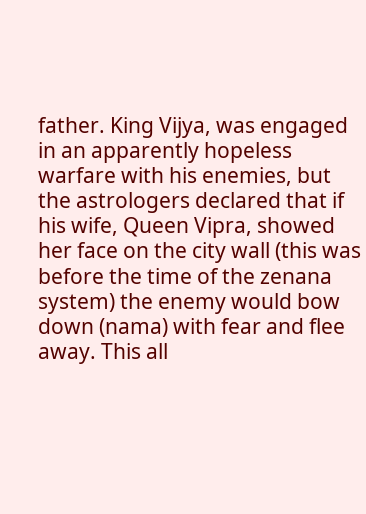father. King Vijya, was engaged in an apparently hopeless warfare with his enemies, but the astrologers declared that if his wife, Queen Vipra, showed her face on the city wall (this was before the time of the zenana system) the enemy would bow down (nama) with fear and flee away. This all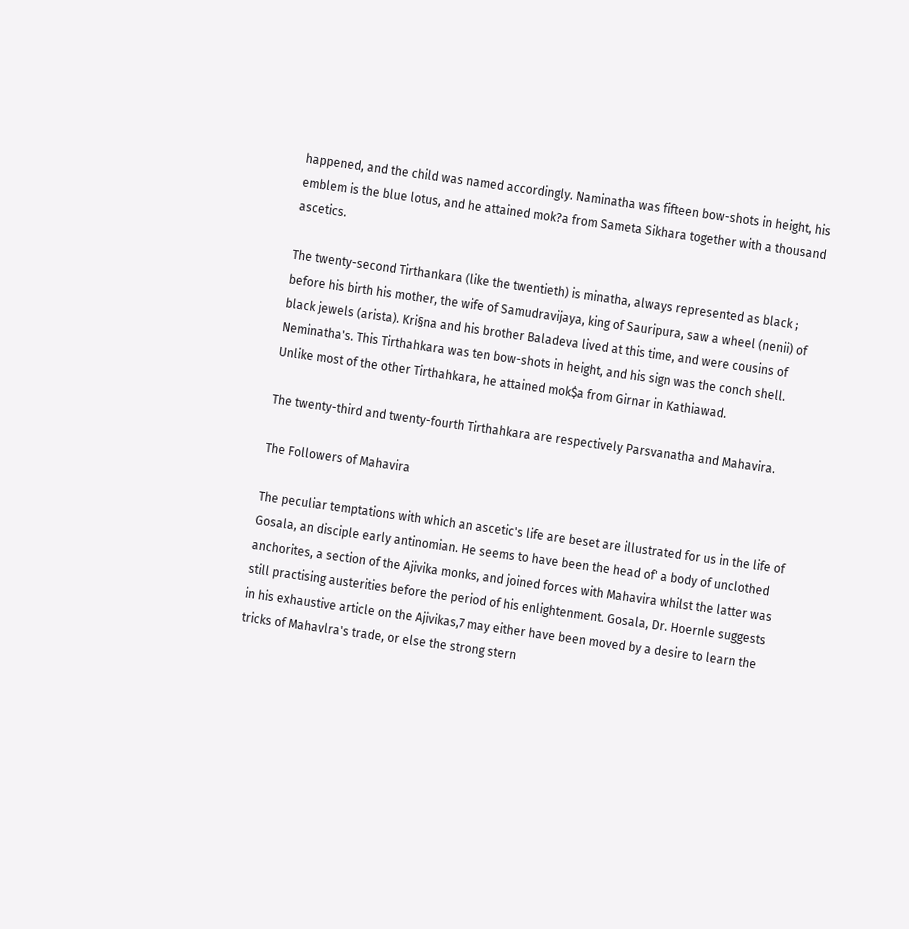happened, and the child was named accordingly. Naminatha was fifteen bow-shots in height, his emblem is the blue lotus, and he attained mok?a from Sameta Sikhara together with a thousand ascetics.

The twenty-second Tirthankara (like the twentieth) is minatha, always represented as black ; before his birth his mother, the wife of Samudravijaya, king of Sauripura, saw a wheel (nenii) of black jewels (arista). Kri§na and his brother Baladeva lived at this time, and were cousins of Neminatha's. This Tirthahkara was ten bow-shots in height, and his sign was the conch shell. Unlike most of the other Tirthahkara, he attained mok$a from Girnar in Kathiawad.

The twenty-third and twenty-fourth Tirthahkara are respectively Parsvanatha and Mahavira.

The Followers of Mahavira

The peculiar temptations with which an ascetic's life are beset are illustrated for us in the life of Gosala, an disciple early antinomian. He seems to have been the head of' a body of unclothed anchorites, a section of the Ajivika monks, and joined forces with Mahavira whilst the latter was still practising austerities before the period of his enlightenment. Gosala, Dr. Hoernle suggests in his exhaustive article on the Ajivikas,7 may either have been moved by a desire to learn the tricks of Mahavlra's trade, or else the strong stern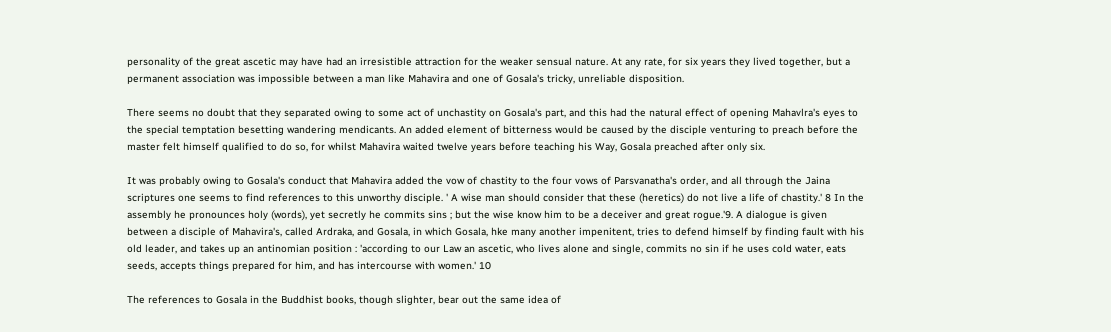personality of the great ascetic may have had an irresistible attraction for the weaker sensual nature. At any rate, for six years they lived together, but a permanent association was impossible between a man like Mahavira and one of Gosala's tricky, unreliable disposition.

There seems no doubt that they separated owing to some act of unchastity on Gosala's part, and this had the natural effect of opening Mahavlra's eyes to the special temptation besetting wandering mendicants. An added element of bitterness would be caused by the disciple venturing to preach before the master felt himself qualified to do so, for whilst Mahavira waited twelve years before teaching his Way, Gosala preached after only six.

It was probably owing to Gosala's conduct that Mahavira added the vow of chastity to the four vows of Parsvanatha's order, and all through the Jaina scriptures one seems to find references to this unworthy disciple. ' A wise man should consider that these (heretics) do not live a life of chastity.' 8 In the assembly he pronounces holy (words), yet secretly he commits sins ; but the wise know him to be a deceiver and great rogue.'9. A dialogue is given between a disciple of Mahavira's, called Ardraka, and Gosala, in which Gosala, hke many another impenitent, tries to defend himself by finding fault with his old leader, and takes up an antinomian position : 'according to our Law an ascetic, who lives alone and single, commits no sin if he uses cold water, eats seeds, accepts things prepared for him, and has intercourse with women.' 10

The references to Gosala in the Buddhist books, though slighter, bear out the same idea of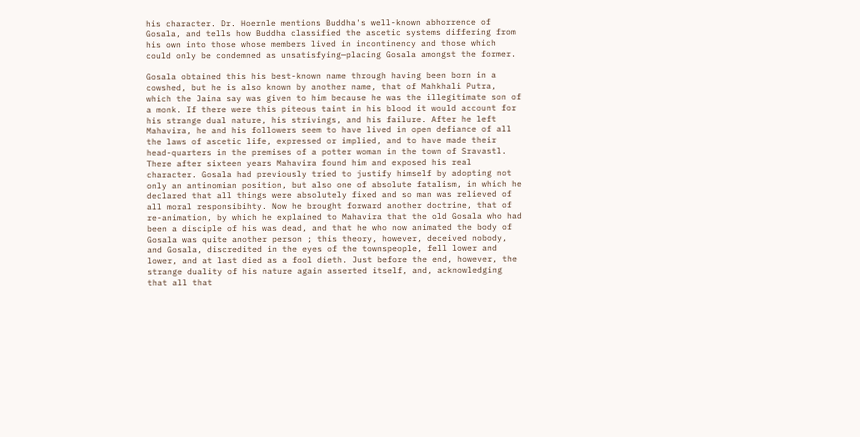his character. Dr. Hoernle mentions Buddha's well-known abhorrence of Gosala, and tells how Buddha classified the ascetic systems differing from his own into those whose members lived in incontinency and those which could only be condemned as unsatisfying—placing Gosala amongst the former.

Gosala obtained this his best-known name through having been born in a cowshed, but he is also known by another name, that of Mahkhali Putra, which the Jaina say was given to him because he was the illegitimate son of a monk. If there were this piteous taint in his blood it would account for his strange dual nature, his strivings, and his failure. After he left Mahavira, he and his followers seem to have lived in open defiance of all the laws of ascetic life, expressed or implied, and to have made their head-quarters in the premises of a potter woman in the town of Sravastl. There after sixteen years Mahavira found him and exposed his real character. Gosala had previously tried to justify himself by adopting not only an antinomian position, but also one of absolute fatalism, in which he declared that all things were absolutely fixed and so man was relieved of all moral responsibihty. Now he brought forward another doctrine, that of re-animation, by which he explained to Mahavira that the old Gosala who had been a disciple of his was dead, and that he who now animated the body of Gosala was quite another person ; this theory, however, deceived nobody, and Gosala, discredited in the eyes of the townspeople, fell lower and lower, and at last died as a fool dieth. Just before the end, however, the strange duality of his nature again asserted itself, and, acknowledging that all that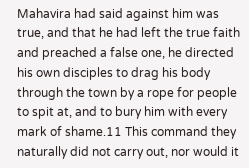Mahavira had said against him was true, and that he had left the true faith and preached a false one, he directed his own disciples to drag his body through the town by a rope for people to spit at, and to bury him with every mark of shame.11 This command they naturally did not carry out, nor would it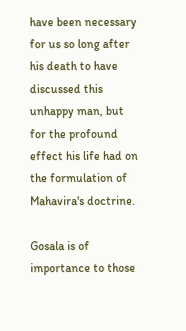have been necessary for us so long after his death to have discussed this unhappy man, but for the profound effect his life had on the formulation of Mahavira's doctrine.

Gosala is of importance to those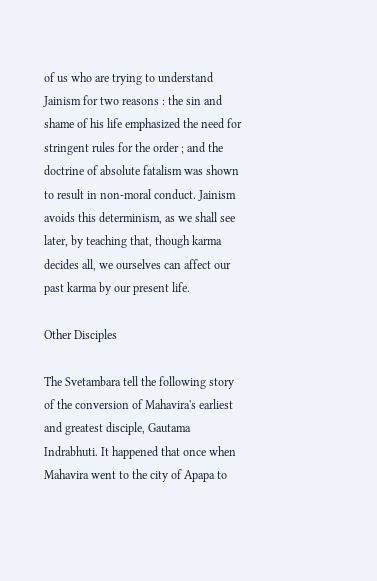of us who are trying to understand Jainism for two reasons : the sin and shame of his life emphasized the need for stringent rules for the order ; and the doctrine of absolute fatalism was shown to result in non-moral conduct. Jainism avoids this determinism, as we shall see later, by teaching that, though karma decides all, we ourselves can affect our past karma by our present life.

Other Disciples

The Svetambara tell the following story of the conversion of Mahavira's earliest and greatest disciple, Gautama Indrabhuti. It happened that once when Mahavira went to the city of Apapa to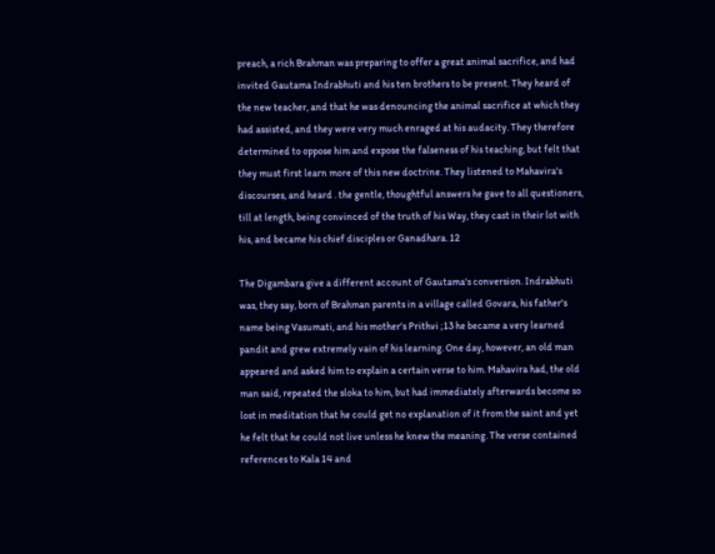preach, a rich Brahman was preparing to offer a great animal sacrifice, and had invited Gautama Indrabhuti and his ten brothers to be present. They heard of the new teacher, and that he was denouncing the animal sacrifice at which they had assisted, and they were very much enraged at his audacity. They therefore determined to oppose him and expose the falseness of his teaching, but felt that they must first learn more of this new doctrine. They listened to Mahavira's discourses, and heard . the gentle, thoughtful answers he gave to all questioners, till at length, being convinced of the truth of his Way, they cast in their lot with his, and became his chief disciples or Ganadhara. 12

The Digambara give a different account of Gautama's conversion. Indrabhuti was, they say, born of Brahman parents in a village called Govara, his father's name being Vasumati, and his mother's Prithvi ;13 he became a very learned pandit and grew extremely vain of his learning. One day, however, an old man appeared and asked him to explain a certain verse to him. Mahavira had, the old man said, repeated the sloka to him, but had immediately afterwards become so lost in meditation that he could get no explanation of it from the saint and yet he felt that he could not live unless he knew the meaning. The verse contained references to Kala 14 and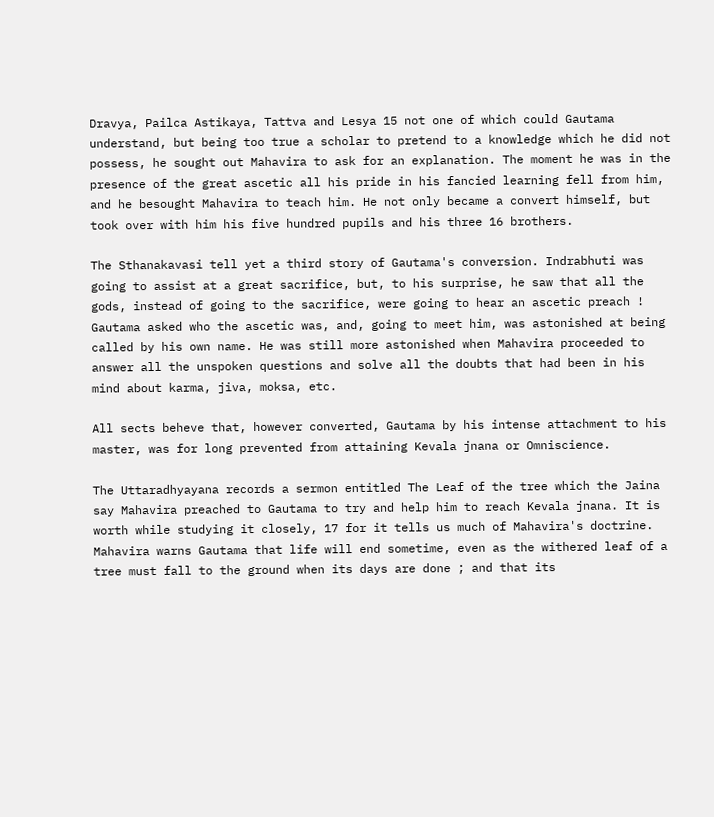Dravya, Pailca Astikaya, Tattva and Lesya 15 not one of which could Gautama understand, but being too true a scholar to pretend to a knowledge which he did not possess, he sought out Mahavira to ask for an explanation. The moment he was in the presence of the great ascetic all his pride in his fancied learning fell from him, and he besought Mahavira to teach him. He not only became a convert himself, but took over with him his five hundred pupils and his three 16 brothers.

The Sthanakavasi tell yet a third story of Gautama's conversion. Indrabhuti was going to assist at a great sacrifice, but, to his surprise, he saw that all the gods, instead of going to the sacrifice, were going to hear an ascetic preach ! Gautama asked who the ascetic was, and, going to meet him, was astonished at being called by his own name. He was still more astonished when Mahavira proceeded to answer all the unspoken questions and solve all the doubts that had been in his mind about karma, jiva, moksa, etc.

All sects beheve that, however converted, Gautama by his intense attachment to his master, was for long prevented from attaining Kevala jnana or Omniscience.

The Uttaradhyayana records a sermon entitled The Leaf of the tree which the Jaina say Mahavira preached to Gautama to try and help him to reach Kevala jnana. It is worth while studying it closely, 17 for it tells us much of Mahavira's doctrine. Mahavira warns Gautama that life will end sometime, even as the withered leaf of a tree must fall to the ground when its days are done ; and that its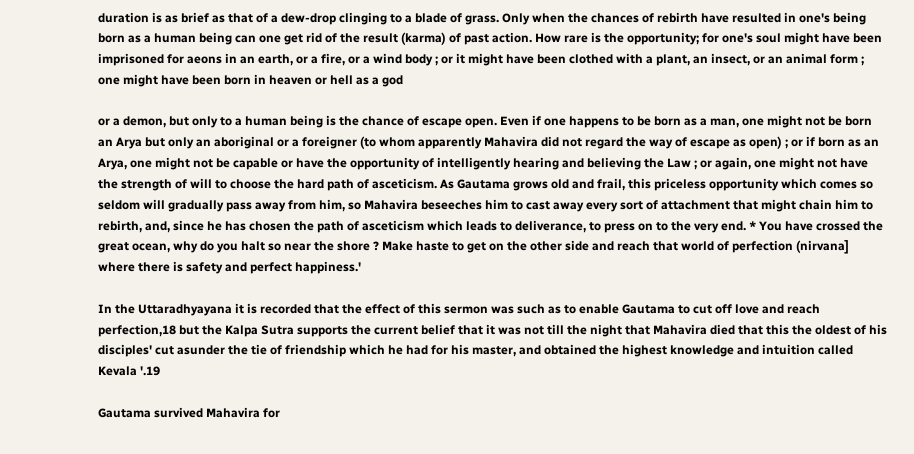duration is as brief as that of a dew-drop clinging to a blade of grass. Only when the chances of rebirth have resulted in one's being born as a human being can one get rid of the result (karma) of past action. How rare is the opportunity; for one's soul might have been imprisoned for aeons in an earth, or a fire, or a wind body ; or it might have been clothed with a plant, an insect, or an animal form ; one might have been born in heaven or hell as a god

or a demon, but only to a human being is the chance of escape open. Even if one happens to be born as a man, one might not be born an Arya but only an aboriginal or a foreigner (to whom apparently Mahavira did not regard the way of escape as open) ; or if born as an Arya, one might not be capable or have the opportunity of intelligently hearing and believing the Law ; or again, one might not have the strength of will to choose the hard path of asceticism. As Gautama grows old and frail, this priceless opportunity which comes so seldom will gradually pass away from him, so Mahavira beseeches him to cast away every sort of attachment that might chain him to rebirth, and, since he has chosen the path of asceticism which leads to deliverance, to press on to the very end. * You have crossed the great ocean, why do you halt so near the shore ? Make haste to get on the other side and reach that world of perfection (nirvana] where there is safety and perfect happiness.'

In the Uttaradhyayana it is recorded that the effect of this sermon was such as to enable Gautama to cut off love and reach perfection,18 but the Kalpa Sutra supports the current belief that it was not till the night that Mahavira died that this the oldest of his disciples' cut asunder the tie of friendship which he had for his master, and obtained the highest knowledge and intuition called Kevala '.19

Gautama survived Mahavira for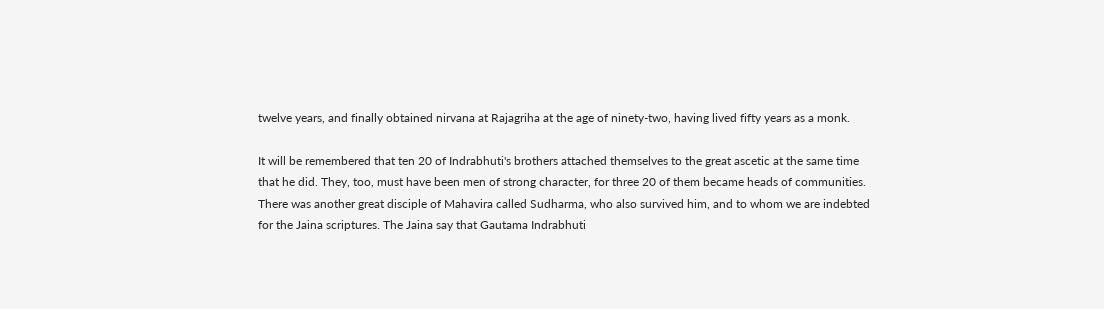twelve years, and finally obtained nirvana at Rajagriha at the age of ninety-two, having lived fifty years as a monk.

It will be remembered that ten 20 of Indrabhuti's brothers attached themselves to the great ascetic at the same time that he did. They, too, must have been men of strong character, for three 20 of them became heads of communities. There was another great disciple of Mahavira called Sudharma, who also survived him, and to whom we are indebted for the Jaina scriptures. The Jaina say that Gautama Indrabhuti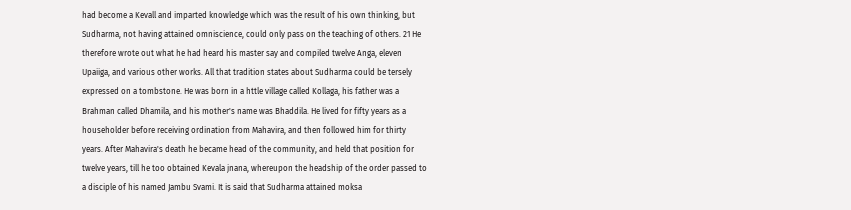had become a Kevall and imparted knowledge which was the result of his own thinking, but Sudharma, not having attained omniscience, could only pass on the teaching of others. 21 He therefore wrote out what he had heard his master say and compiled twelve Anga, eleven Upaiiga, and various other works. All that tradition states about Sudharma could be tersely expressed on a tombstone. He was born in a httle village called Kollaga, his father was a Brahman called Dhamila, and his mother's name was Bhaddila. He lived for fifty years as a householder before receiving ordination from Mahavira, and then followed him for thirty years. After Mahavira's death he became head of the community, and held that position for twelve years, till he too obtained Kevala jnana, whereupon the headship of the order passed to a disciple of his named Jambu Svami. It is said that Sudharma attained moksa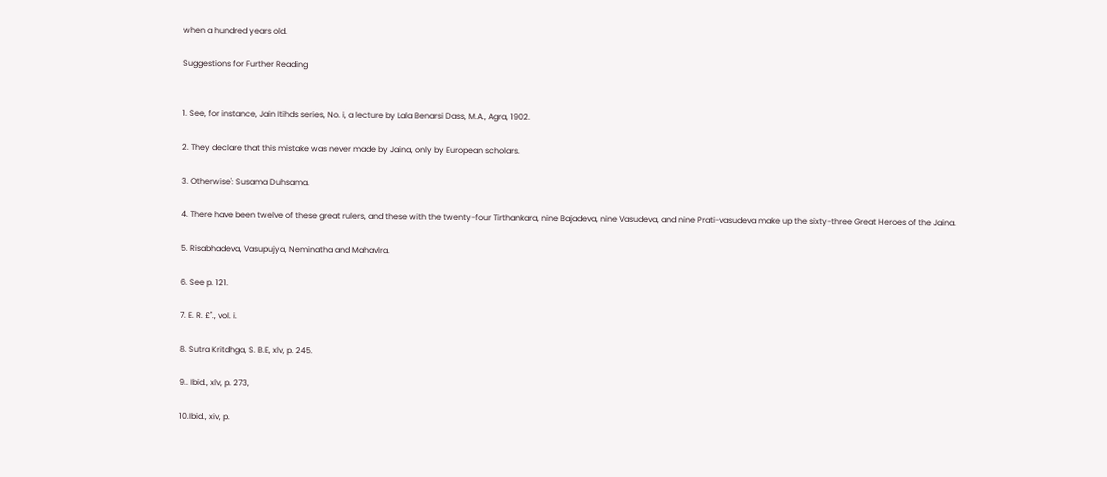when a hundred years old.

Suggestions for Further Reading


1. See, for instance, Jain Itihds series, No. i, a lecture by Lala Benarsi Dass, M.A., Agra, 1902.

2. They declare that this mistake was never made by Jaina, only by European scholars.

3. Otherwise': Susama Duhsama.

4. There have been twelve of these great rulers, and these with the twenty-four Tirthankara, nine Bajadeva, nine Vasudeva, and nine Prati-vasudeva make up the sixty-three Great Heroes of the Jaina.

5. Risabhadeva, Vasupujya, Neminatha and Mahavlra.

6. See p. 121.

7. E. R. £"., vol. i.

8. Sutra Kritdhga, S. B.E, xlv, p. 245.

9.. Ibid., xlv, p. 273,

10.Ibid., xiv, p.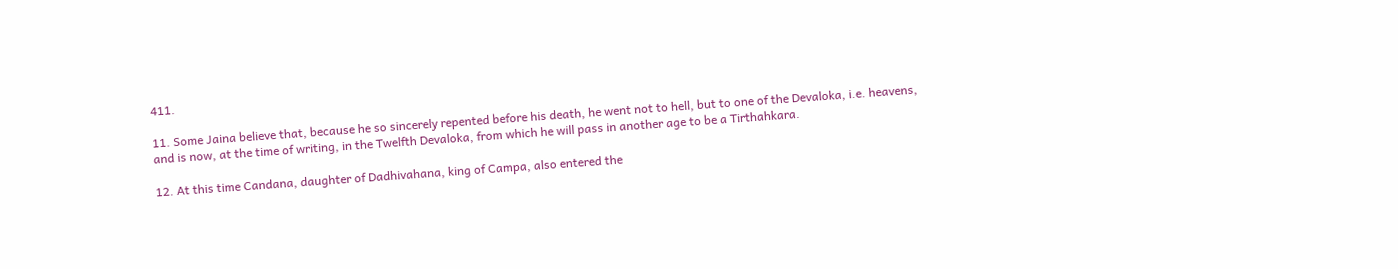411.

11. Some Jaina believe that, because he so sincerely repented before his death, he went not to hell, but to one of the Devaloka, i.e. heavens, and is now, at the time of writing, in the Twelfth Devaloka, from which he will pass in another age to be a Tirthahkara.

12. At this time Candana, daughter of Dadhivahana, king of Campa, also entered the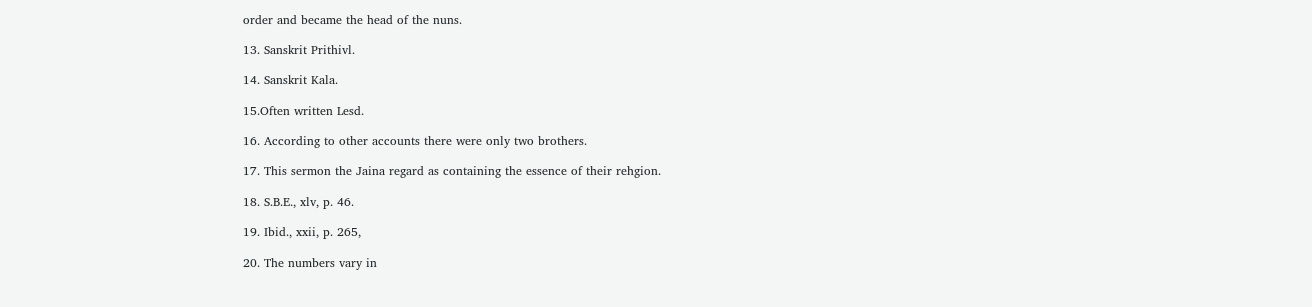order and became the head of the nuns.

13. Sanskrit Prithivl.

14. Sanskrit Kala.

15.Often written Lesd.

16. According to other accounts there were only two brothers.

17. This sermon the Jaina regard as containing the essence of their rehgion.

18. S.B.E., xlv, p. 46.

19. Ibid., xxii, p. 265,

20. The numbers vary in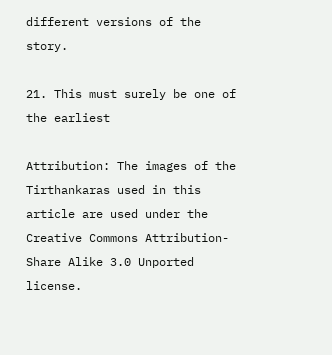different versions of the story.

21. This must surely be one of the earliest

Attribution: The images of the Tirthankaras used in this article are used under the Creative Commons Attribution-Share Alike 3.0 Unported license.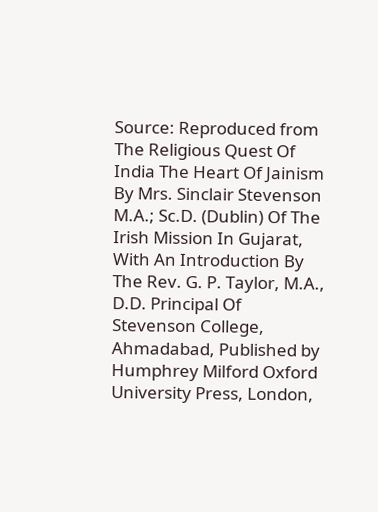Source: Reproduced from The Religious Quest Of India The Heart Of Jainism By Mrs. Sinclair Stevenson M.A.; Sc.D. (Dublin) Of The Irish Mission In Gujarat, With An Introduction By The Rev. G. P. Taylor, M.A., D.D. Principal Of Stevenson College, Ahmadabad, Published by Humphrey Milford Oxford University Press, London,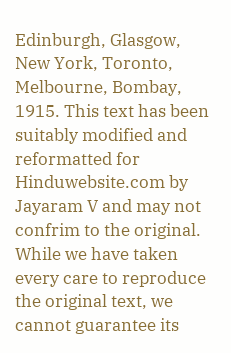Edinburgh, Glasgow, New York, Toronto, Melbourne, Bombay, 1915. This text has been suitably modified and reformatted for Hinduwebsite.com by Jayaram V and may not confrim to the original. While we have taken every care to reproduce the original text, we cannot guarantee its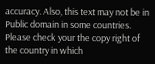accuracy. Also, this text may not be in Public domain in some countries. Please check your the copy right of the country in which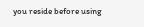you reside before using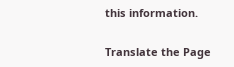this information.

Translate the Page